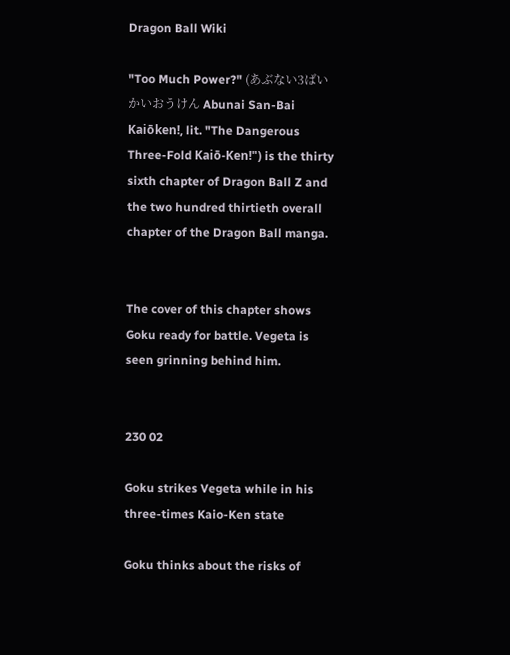Dragon Ball Wiki

"Too Much Power?" (あぶない3ばいかいおうけん Abunai San-Bai Kaiōken!, lit. "The Dangerous Three-Fold Kaiō-Ken!") is the thirty sixth chapter of Dragon Ball Z and the two hundred thirtieth overall chapter of the Dragon Ball manga.


The cover of this chapter shows Goku ready for battle. Vegeta is seen grinning behind him.


230 02

Goku strikes Vegeta while in his three-times Kaio-Ken state

Goku thinks about the risks of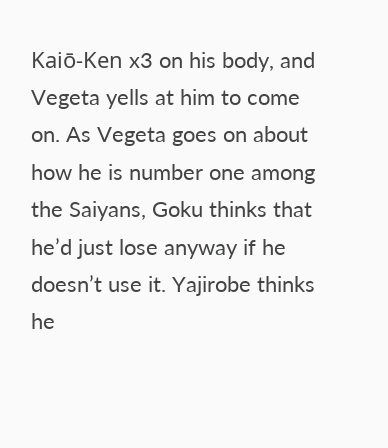Kaiō-Ken x3 on his body, and Vegeta yells at him to come on. As Vegeta goes on about how he is number one among the Saiyans, Goku thinks that he’d just lose anyway if he doesn’t use it. Yajirobe thinks he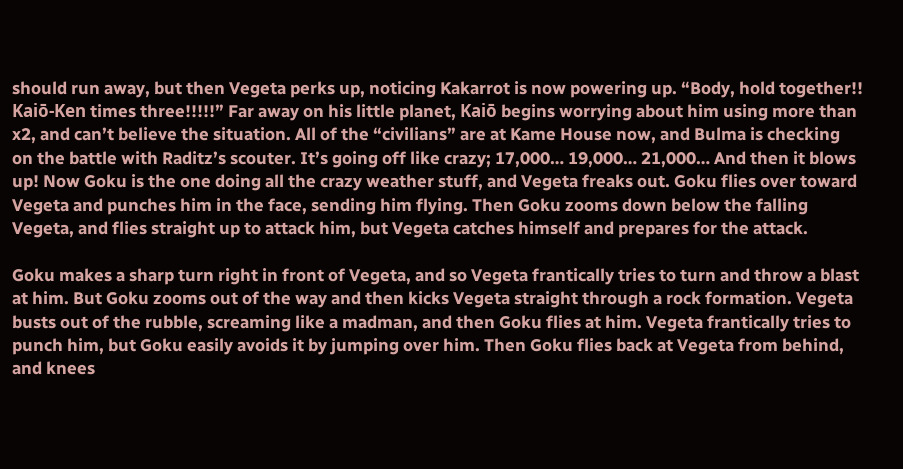should run away, but then Vegeta perks up, noticing Kakarrot is now powering up. “Body, hold together!! Kaiō-Ken times three!!!!!” Far away on his little planet, Kaiō begins worrying about him using more than x2, and can’t believe the situation. All of the “civilians” are at Kame House now, and Bulma is checking on the battle with Raditz’s scouter. It’s going off like crazy; 17,000… 19,000… 21,000… And then it blows up! Now Goku is the one doing all the crazy weather stuff, and Vegeta freaks out. Goku flies over toward Vegeta and punches him in the face, sending him flying. Then Goku zooms down below the falling Vegeta, and flies straight up to attack him, but Vegeta catches himself and prepares for the attack.

Goku makes a sharp turn right in front of Vegeta, and so Vegeta frantically tries to turn and throw a blast at him. But Goku zooms out of the way and then kicks Vegeta straight through a rock formation. Vegeta busts out of the rubble, screaming like a madman, and then Goku flies at him. Vegeta frantically tries to punch him, but Goku easily avoids it by jumping over him. Then Goku flies back at Vegeta from behind, and knees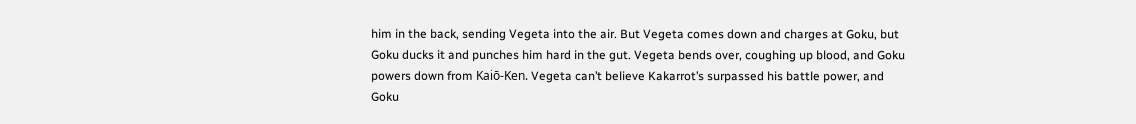him in the back, sending Vegeta into the air. But Vegeta comes down and charges at Goku, but Goku ducks it and punches him hard in the gut. Vegeta bends over, coughing up blood, and Goku powers down from Kaiō-Ken. Vegeta can’t believe Kakarrot’s surpassed his battle power, and Goku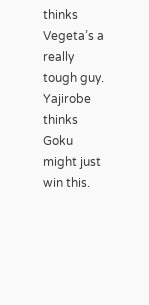thinks Vegeta’s a really tough guy. Yajirobe thinks Goku might just win this.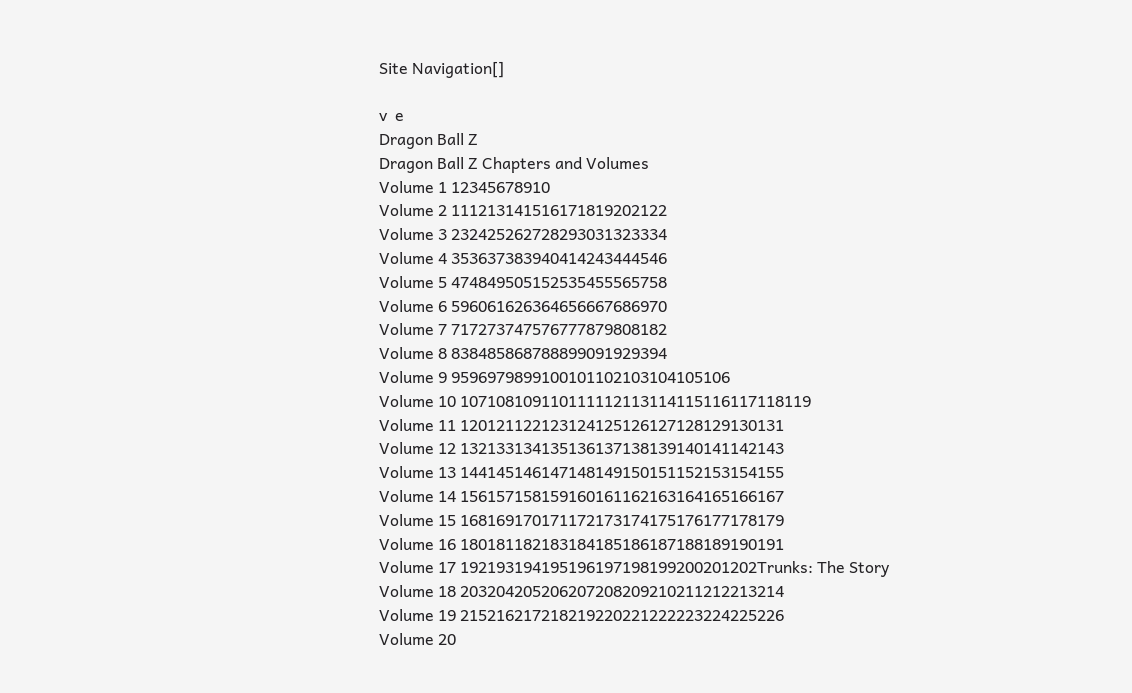Site Navigation[]

v  e
Dragon Ball Z
Dragon Ball Z Chapters and Volumes
Volume 1 12345678910
Volume 2 111213141516171819202122
Volume 3 232425262728293031323334
Volume 4 353637383940414243444546
Volume 5 474849505152535455565758
Volume 6 596061626364656667686970
Volume 7 717273747576777879808182
Volume 8 838485868788899091929394
Volume 9 9596979899100101102103104105106
Volume 10 107108109110111112113114115116117118119
Volume 11 120121122123124125126127128129130131
Volume 12 132133134135136137138139140141142143
Volume 13 144145146147148149150151152153154155
Volume 14 156157158159160161162163164165166167
Volume 15 168169170171172173174175176177178179
Volume 16 180181182183184185186187188189190191
Volume 17 192193194195196197198199200201202Trunks: The Story
Volume 18 203204205206207208209210211212213214
Volume 19 215216217218219220221222223224225226
Volume 20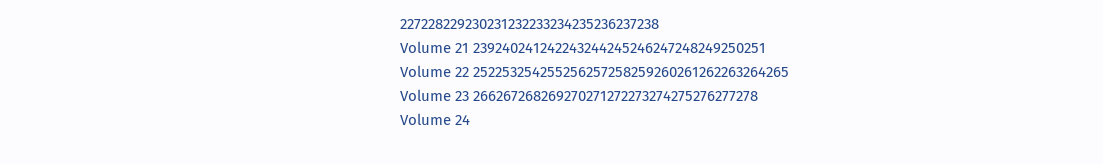227228229230231232233234235236237238
Volume 21 239240241242243244245246247248249250251
Volume 22 252253254255256257258259260261262263264265
Volume 23 266267268269270271272273274275276277278
Volume 24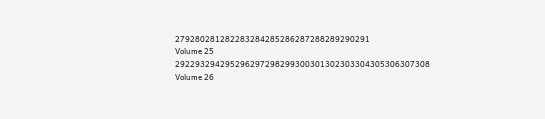279280281282283284285286287288289290291
Volume 25 292293294295296297298299300301302303304305306307308
Volume 26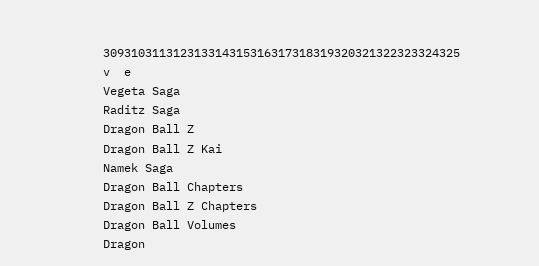309310311312313314315316317318319320321322323324325
v  e
Vegeta Saga
Raditz Saga
Dragon Ball Z
Dragon Ball Z Kai
Namek Saga
Dragon Ball Chapters
Dragon Ball Z Chapters
Dragon Ball Volumes
Dragon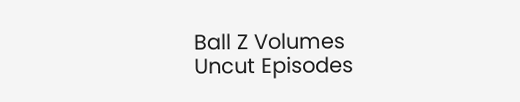Ball Z Volumes
Uncut Episodes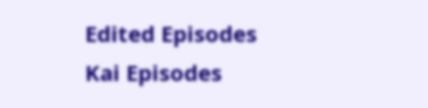Edited Episodes
Kai Episodes